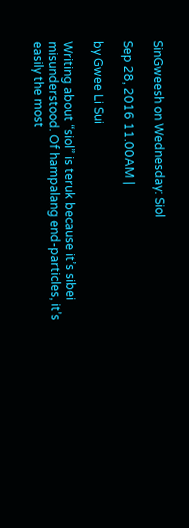SinGweesh on Wednesday: Siol

Sep 28, 2016 11.00AM |

by Gwee Li Sui

Writing about “siol” is teruk because it’s sibei misunderstood. Of hampalang end-particles, it’s easily the most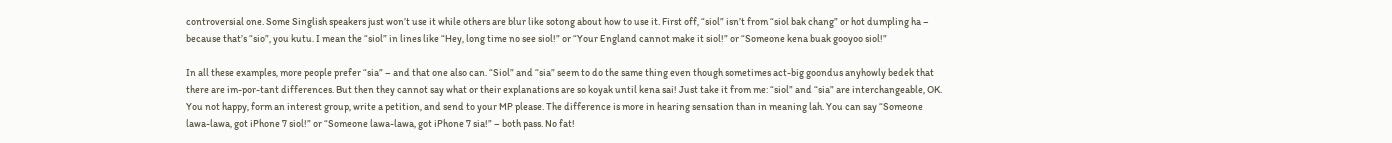controversial one. Some Singlish speakers just won’t use it while others are blur like sotong about how to use it. First off, “siol” isn’t from “siol bak chang” or hot dumpling ha – because that’s “sio”, you kutu. I mean the “siol” in lines like “Hey, long time no see siol!” or “Your England cannot make it siol!” or “Someone kena buak gooyoo siol!”

In all these examples, more people prefer “sia” – and that one also can. “Siol” and “sia” seem to do the same thing even though sometimes act-big goondus anyhowly bedek that there are im-por-tant differences. But then they cannot say what or their explanations are so koyak until kena sai! Just take it from me: “siol” and “sia” are interchangeable, OK. You not happy, form an interest group, write a petition, and send to your MP please. The difference is more in hearing sensation than in meaning lah. You can say “Someone lawa-lawa, got iPhone 7 siol!” or “Someone lawa-lawa, got iPhone 7 sia!” – both pass. No fat!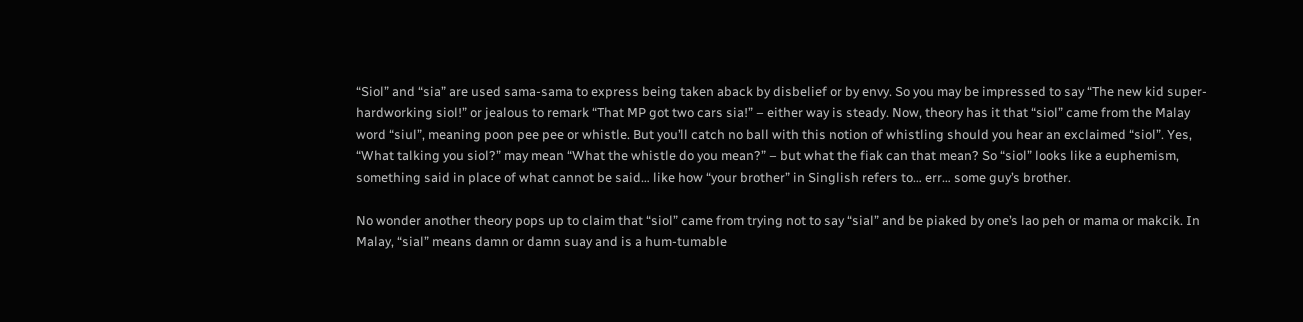“Siol” and “sia” are used sama-sama to express being taken aback by disbelief or by envy. So you may be impressed to say “The new kid super-hardworking siol!” or jealous to remark “That MP got two cars sia!” – either way is steady. Now, theory has it that “siol” came from the Malay word “siul”, meaning poon pee pee or whistle. But you’ll catch no ball with this notion of whistling should you hear an exclaimed “siol”. Yes, “What talking you siol?” may mean “What the whistle do you mean?” – but what the fiak can that mean? So “siol” looks like a euphemism, something said in place of what cannot be said… like how “your brother” in Singlish refers to… err… some guy’s brother.

No wonder another theory pops up to claim that “siol” came from trying not to say “sial” and be piaked by one’s lao peh or mama or makcik. In Malay, “sial” means damn or damn suay and is a hum-tumable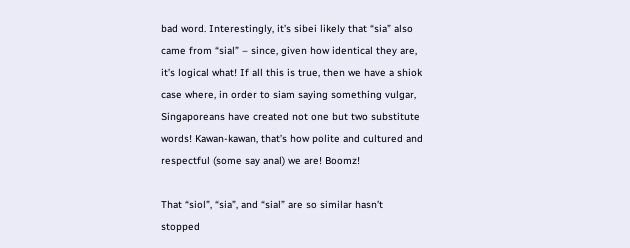bad word. Interestingly, it’s sibei likely that “sia” also came from “sial” – since, given how identical they are, it’s logical what! If all this is true, then we have a shiok case where, in order to siam saying something vulgar, Singaporeans have created not one but two substitute words! Kawan-kawan, that’s how polite and cultured and respectful (some say anal) we are! Boomz!

That “siol”, “sia”, and “sial” are so similar hasn’t stopped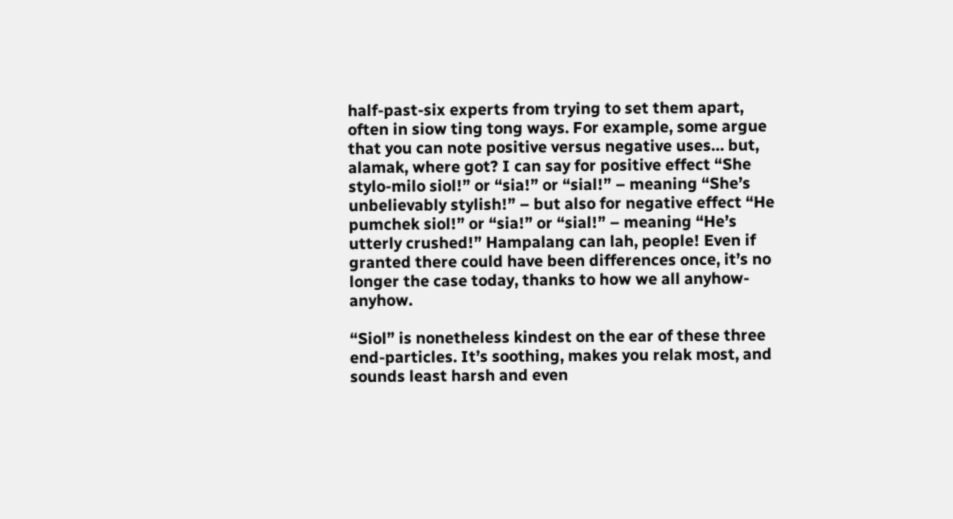half-past-six experts from trying to set them apart, often in siow ting tong ways. For example, some argue that you can note positive versus negative uses… but, alamak, where got? I can say for positive effect “She stylo-milo siol!” or “sia!” or “sial!” – meaning “She’s unbelievably stylish!” – but also for negative effect “He pumchek siol!” or “sia!” or “sial!” – meaning “He’s utterly crushed!” Hampalang can lah, people! Even if granted there could have been differences once, it’s no longer the case today, thanks to how we all anyhow-anyhow.

“Siol” is nonetheless kindest on the ear of these three end-particles. It’s soothing, makes you relak most, and sounds least harsh and even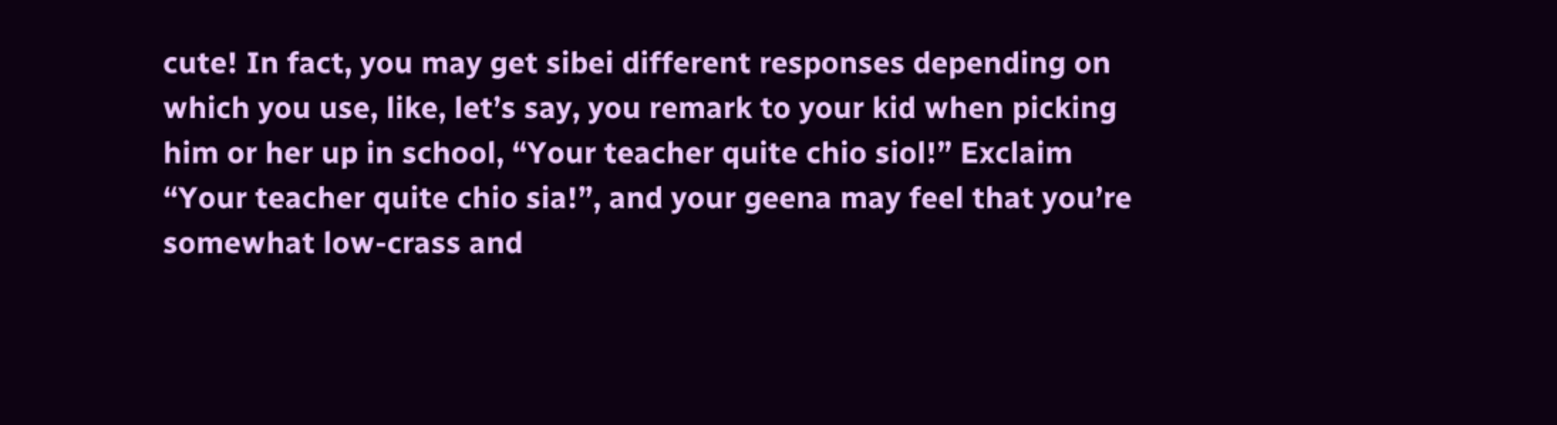cute! In fact, you may get sibei different responses depending on which you use, like, let’s say, you remark to your kid when picking him or her up in school, “Your teacher quite chio siol!” Exclaim “Your teacher quite chio sia!”, and your geena may feel that you’re somewhat low-crass and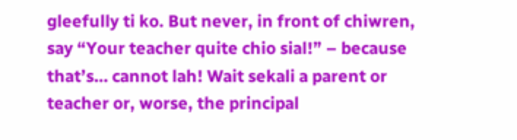gleefully ti ko. But never, in front of chiwren, say “Your teacher quite chio sial!” – because that’s… cannot lah! Wait sekali a parent or teacher or, worse, the principal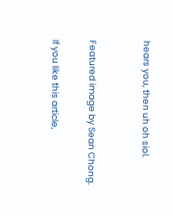hears you, then uh oh siol.


Featured image by Sean Chong.

If you like this article,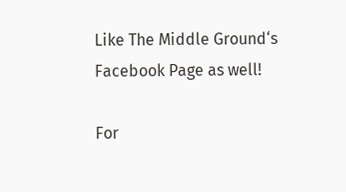Like The Middle Ground‘s Facebook Page as well!

For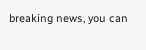breaking news, you can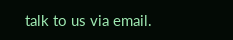talk to us via email.